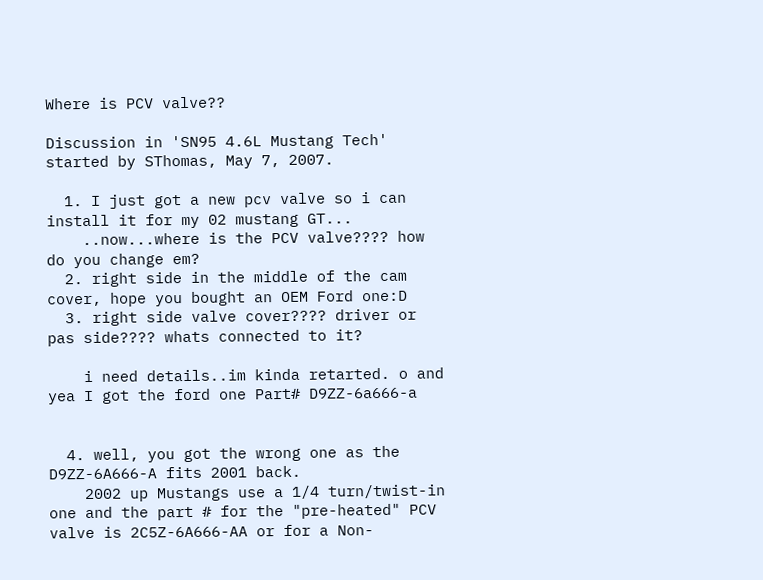Where is PCV valve??

Discussion in 'SN95 4.6L Mustang Tech' started by SThomas, May 7, 2007.

  1. I just got a new pcv valve so i can install it for my 02 mustang GT...
    ..now...where is the PCV valve???? how do you change em?
  2. right side in the middle of the cam cover, hope you bought an OEM Ford one:D
  3. right side valve cover???? driver or pas side???? whats connected to it?

    i need details..im kinda retarted. o and yea I got the ford one Part# D9ZZ-6a666-a


  4. well, you got the wrong one as the D9ZZ-6A666-A fits 2001 back.
    2002 up Mustangs use a 1/4 turn/twist-in one and the part # for the "pre-heated" PCV valve is 2C5Z-6A666-AA or for a Non-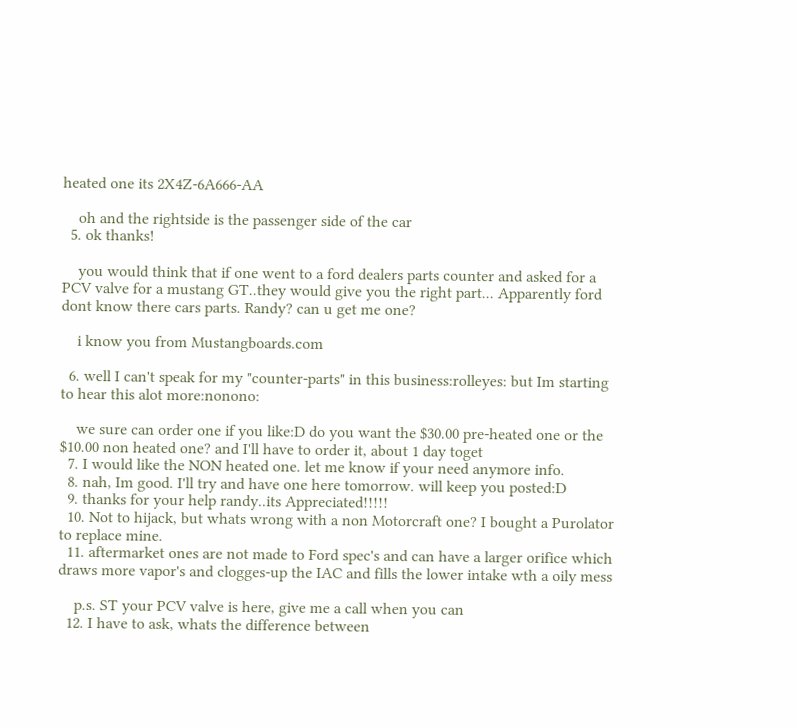heated one its 2X4Z-6A666-AA

    oh and the rightside is the passenger side of the car
  5. ok thanks!

    you would think that if one went to a ford dealers parts counter and asked for a PCV valve for a mustang GT..they would give you the right part... Apparently ford dont know there cars parts. Randy? can u get me one?

    i know you from Mustangboards.com

  6. well I can't speak for my "counter-parts" in this business:rolleyes: but Im starting to hear this alot more:nonono:

    we sure can order one if you like:D do you want the $30.00 pre-heated one or the $10.00 non heated one? and I'll have to order it, about 1 day toget
  7. I would like the NON heated one. let me know if your need anymore info.
  8. nah, Im good. I'll try and have one here tomorrow. will keep you posted:D
  9. thanks for your help randy..its Appreciated!!!!!
  10. Not to hijack, but whats wrong with a non Motorcraft one? I bought a Purolator to replace mine.
  11. aftermarket ones are not made to Ford spec's and can have a larger orifice which draws more vapor's and clogges-up the IAC and fills the lower intake wth a oily mess

    p.s. ST your PCV valve is here, give me a call when you can
  12. I have to ask, whats the difference between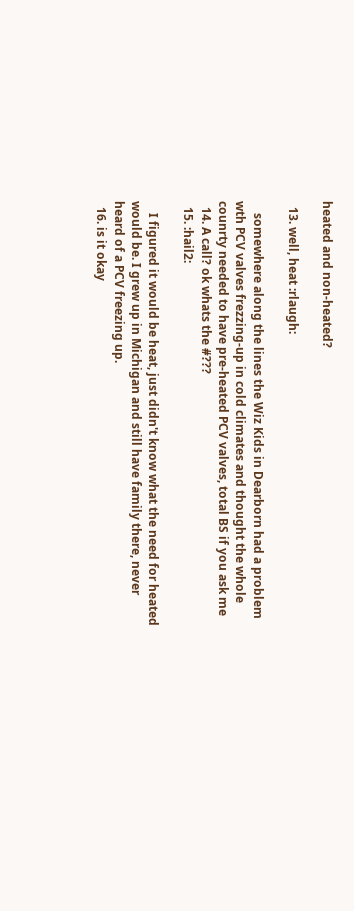heated and non-heated?

  13. well, heat :rlaugh:

    somewhere along the lines the Wiz Kids in Dearborn had a problem wth PCV valves frezzing-up in cold climates and thought the whole counrty needed to have pre-heated PCV valves, total BS if you ask me
  14. A call? ok whats the #???
  15. :hail2:

    I figured it would be heat, just didn't know what the need for heated would be. I grew up in Michigan and still have family there, never heard of a PCV freezing up.
  16. is it okay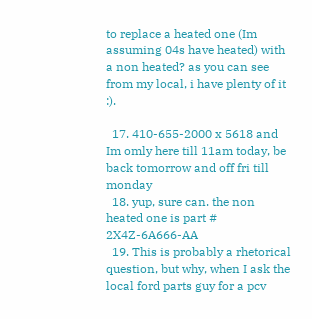to replace a heated one (Im assuming 04s have heated) with a non heated? as you can see from my local, i have plenty of it :).

  17. 410-655-2000 x 5618 and Im omly here till 11am today, be back tomorrow and off fri till monday
  18. yup, sure can. the non heated one is part # 2X4Z-6A666-AA
  19. This is probably a rhetorical question, but why, when I ask the local ford parts guy for a pcv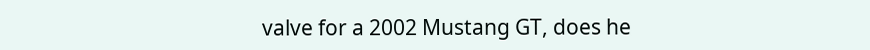valve for a 2002 Mustang GT, does he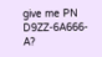give me PN D9ZZ-6A666-A?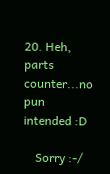20. Heh, parts counter...no pun intended :D

    Sorry :-/